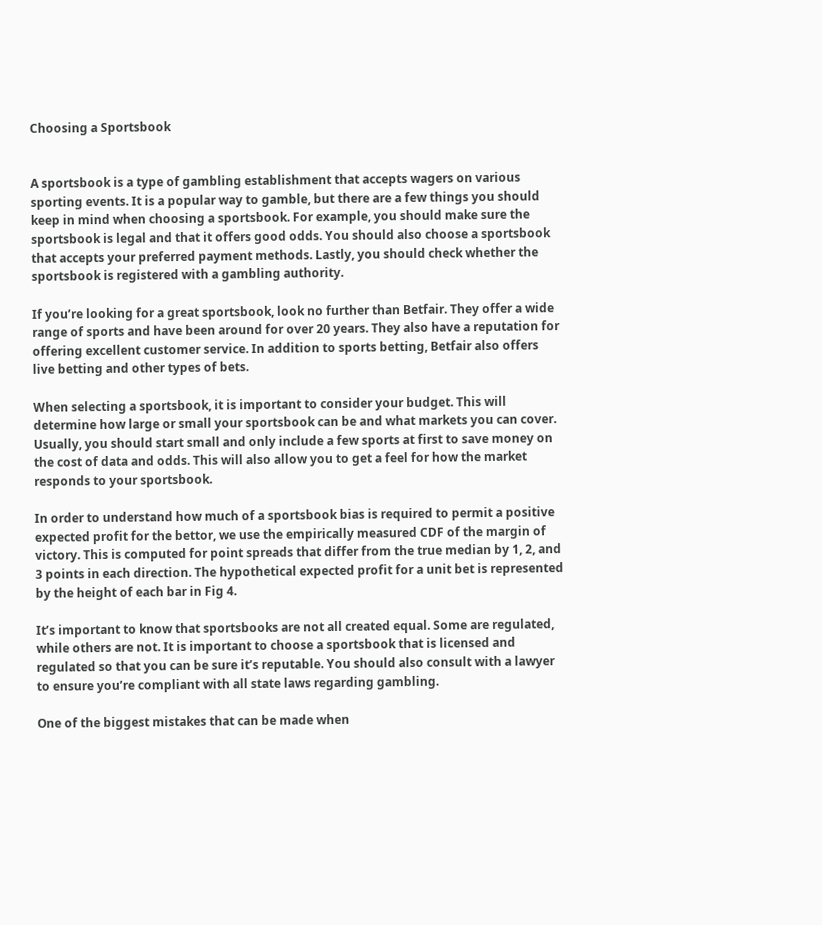Choosing a Sportsbook


A sportsbook is a type of gambling establishment that accepts wagers on various sporting events. It is a popular way to gamble, but there are a few things you should keep in mind when choosing a sportsbook. For example, you should make sure the sportsbook is legal and that it offers good odds. You should also choose a sportsbook that accepts your preferred payment methods. Lastly, you should check whether the sportsbook is registered with a gambling authority.

If you’re looking for a great sportsbook, look no further than Betfair. They offer a wide range of sports and have been around for over 20 years. They also have a reputation for offering excellent customer service. In addition to sports betting, Betfair also offers live betting and other types of bets.

When selecting a sportsbook, it is important to consider your budget. This will determine how large or small your sportsbook can be and what markets you can cover. Usually, you should start small and only include a few sports at first to save money on the cost of data and odds. This will also allow you to get a feel for how the market responds to your sportsbook.

In order to understand how much of a sportsbook bias is required to permit a positive expected profit for the bettor, we use the empirically measured CDF of the margin of victory. This is computed for point spreads that differ from the true median by 1, 2, and 3 points in each direction. The hypothetical expected profit for a unit bet is represented by the height of each bar in Fig 4.

It’s important to know that sportsbooks are not all created equal. Some are regulated, while others are not. It is important to choose a sportsbook that is licensed and regulated so that you can be sure it’s reputable. You should also consult with a lawyer to ensure you’re compliant with all state laws regarding gambling.

One of the biggest mistakes that can be made when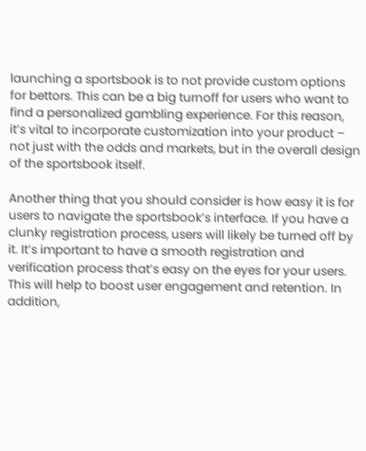launching a sportsbook is to not provide custom options for bettors. This can be a big turnoff for users who want to find a personalized gambling experience. For this reason, it’s vital to incorporate customization into your product – not just with the odds and markets, but in the overall design of the sportsbook itself.

Another thing that you should consider is how easy it is for users to navigate the sportsbook’s interface. If you have a clunky registration process, users will likely be turned off by it. It’s important to have a smooth registration and verification process that’s easy on the eyes for your users. This will help to boost user engagement and retention. In addition,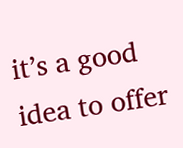it’s a good idea to offer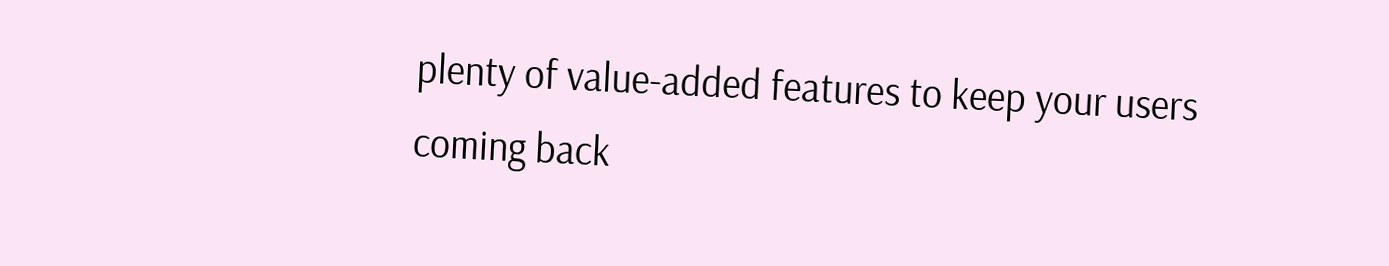plenty of value-added features to keep your users coming back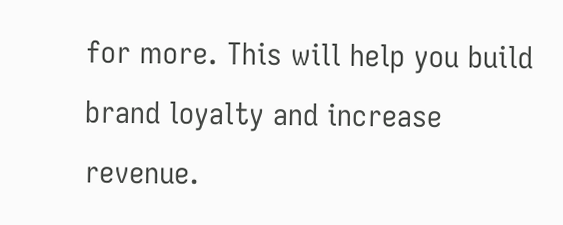for more. This will help you build brand loyalty and increase revenue.